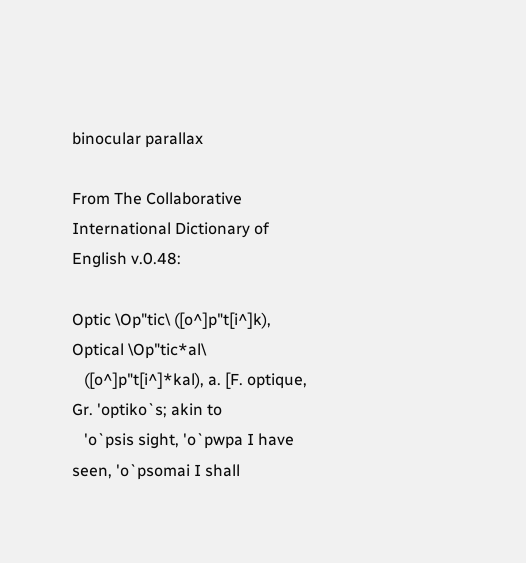binocular parallax

From The Collaborative International Dictionary of English v.0.48:

Optic \Op"tic\ ([o^]p"t[i^]k), Optical \Op"tic*al\
   ([o^]p"t[i^]*kal), a. [F. optique, Gr. 'optiko`s; akin to
   'o`psis sight, 'o`pwpa I have seen, 'o`psomai I shall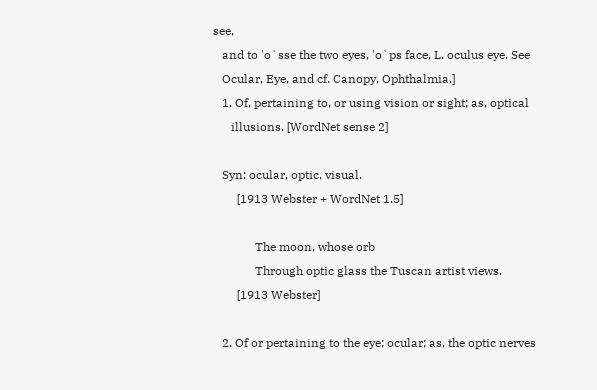see,
   and to 'o`sse the two eyes, 'o`ps face, L. oculus eye. See
   Ocular, Eye, and cf. Canopy, Ophthalmia.]
   1. Of, pertaining to, or using vision or sight; as, optical
      illusions. [WordNet sense 2]

   Syn: ocular, optic, visual.
        [1913 Webster + WordNet 1.5]

              The moon, whose orb
              Through optic glass the Tuscan artist views.
        [1913 Webster]

   2. Of or pertaining to the eye; ocular; as, the optic nerves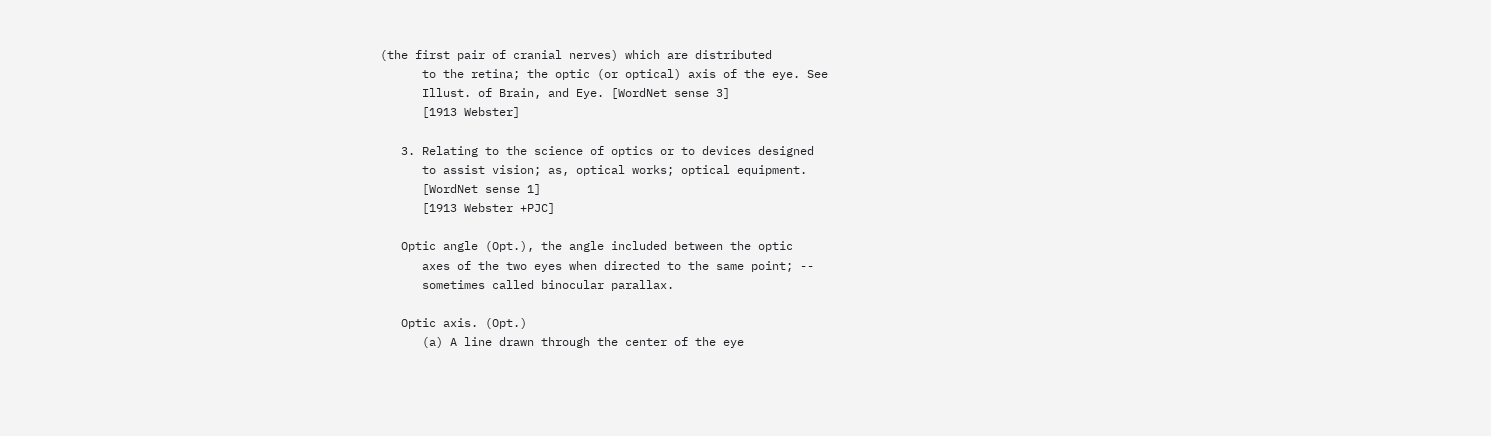(the first pair of cranial nerves) which are distributed
      to the retina; the optic (or optical) axis of the eye. See
      Illust. of Brain, and Eye. [WordNet sense 3]
      [1913 Webster]

   3. Relating to the science of optics or to devices designed
      to assist vision; as, optical works; optical equipment.
      [WordNet sense 1]
      [1913 Webster +PJC]

   Optic angle (Opt.), the angle included between the optic
      axes of the two eyes when directed to the same point; --
      sometimes called binocular parallax.

   Optic axis. (Opt.)
      (a) A line drawn through the center of the eye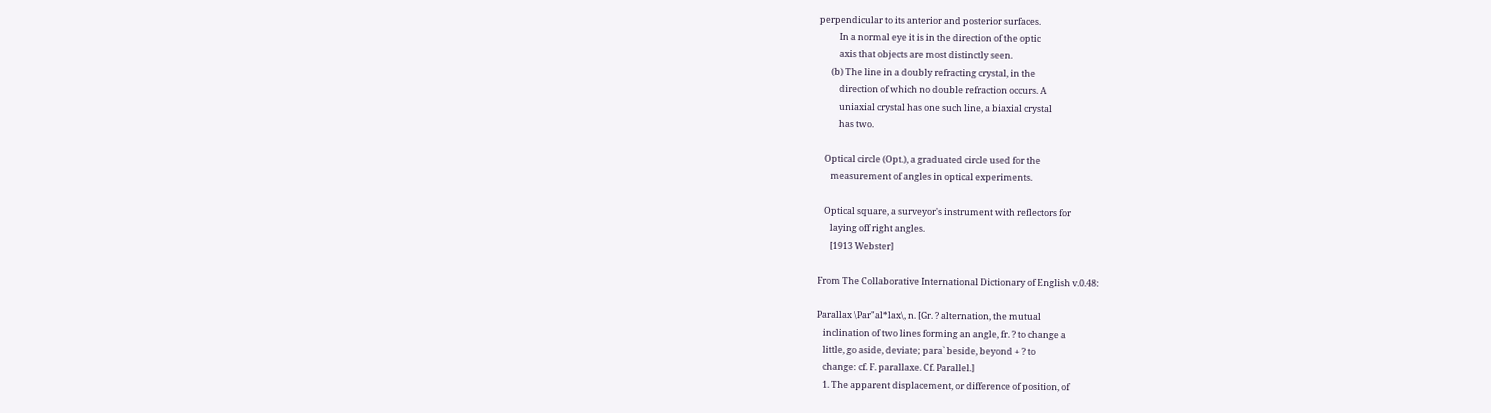perpendicular to its anterior and posterior surfaces.
          In a normal eye it is in the direction of the optic
          axis that objects are most distinctly seen.
      (b) The line in a doubly refracting crystal, in the
          direction of which no double refraction occurs. A
          uniaxial crystal has one such line, a biaxial crystal
          has two.

   Optical circle (Opt.), a graduated circle used for the
      measurement of angles in optical experiments.

   Optical square, a surveyor's instrument with reflectors for
      laying off right angles.
      [1913 Webster]

From The Collaborative International Dictionary of English v.0.48:

Parallax \Par"al*lax\, n. [Gr. ? alternation, the mutual
   inclination of two lines forming an angle, fr. ? to change a
   little, go aside, deviate; para` beside, beyond + ? to
   change: cf. F. parallaxe. Cf. Parallel.]
   1. The apparent displacement, or difference of position, of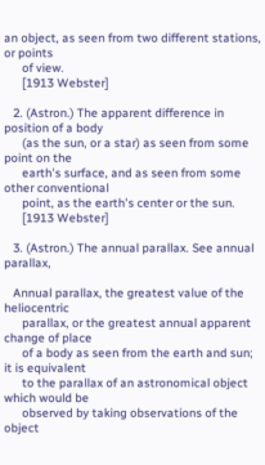an object, as seen from two different stations, or points
      of view.
      [1913 Webster]

   2. (Astron.) The apparent difference in position of a body
      (as the sun, or a star) as seen from some point on the
      earth's surface, and as seen from some other conventional
      point, as the earth's center or the sun.
      [1913 Webster]

   3. (Astron.) The annual parallax. See annual parallax,

   Annual parallax, the greatest value of the heliocentric
      parallax, or the greatest annual apparent change of place
      of a body as seen from the earth and sun; it is equivalent
      to the parallax of an astronomical object which would be
      observed by taking observations of the object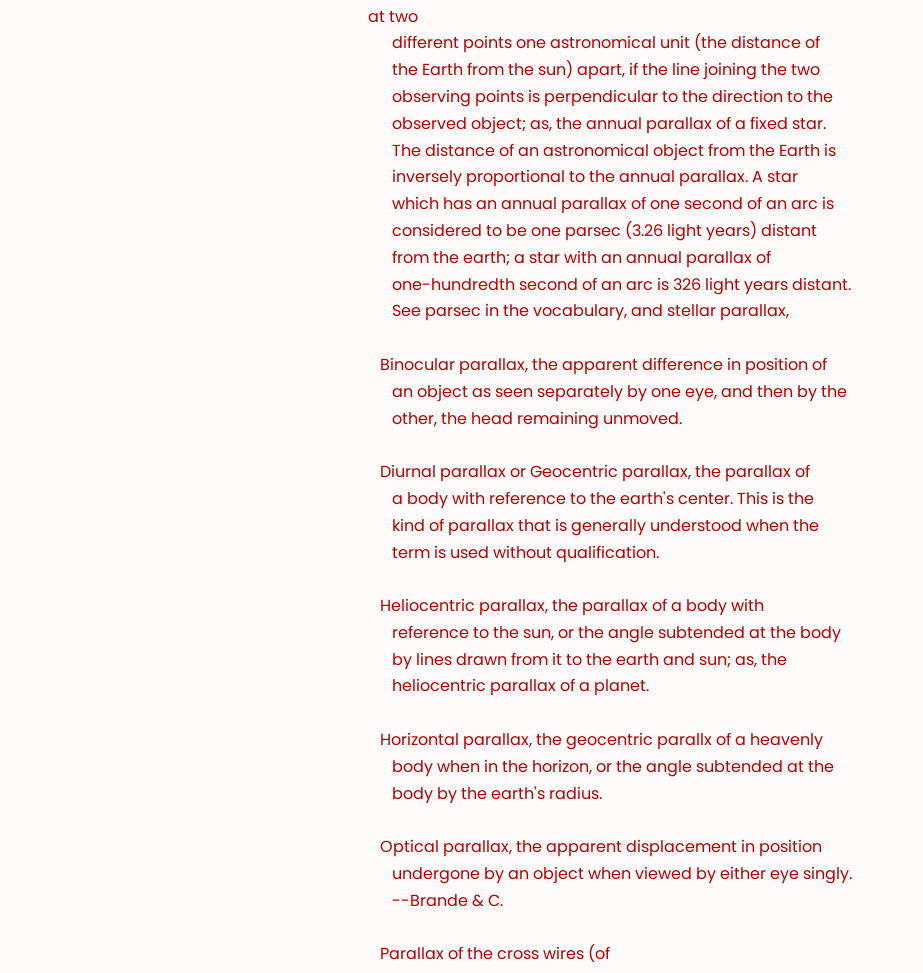at two
      different points one astronomical unit (the distance of
      the Earth from the sun) apart, if the line joining the two
      observing points is perpendicular to the direction to the
      observed object; as, the annual parallax of a fixed star.
      The distance of an astronomical object from the Earth is
      inversely proportional to the annual parallax. A star
      which has an annual parallax of one second of an arc is
      considered to be one parsec (3.26 light years) distant
      from the earth; a star with an annual parallax of
      one-hundredth second of an arc is 326 light years distant.
      See parsec in the vocabulary, and stellar parallax,

   Binocular parallax, the apparent difference in position of
      an object as seen separately by one eye, and then by the
      other, the head remaining unmoved.

   Diurnal parallax or Geocentric parallax, the parallax of
      a body with reference to the earth's center. This is the
      kind of parallax that is generally understood when the
      term is used without qualification.

   Heliocentric parallax, the parallax of a body with
      reference to the sun, or the angle subtended at the body
      by lines drawn from it to the earth and sun; as, the
      heliocentric parallax of a planet.

   Horizontal parallax, the geocentric parallx of a heavenly
      body when in the horizon, or the angle subtended at the
      body by the earth's radius.

   Optical parallax, the apparent displacement in position
      undergone by an object when viewed by either eye singly.
      --Brande & C.

   Parallax of the cross wires (of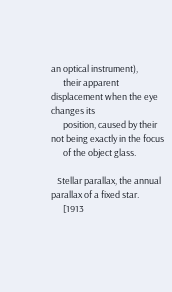an optical instrument),
      their apparent displacement when the eye changes its
      position, caused by their not being exactly in the focus
      of the object glass.

   Stellar parallax, the annual parallax of a fixed star.
      [1913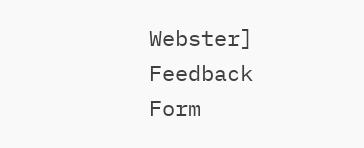Webster]
Feedback Form